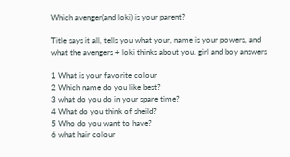Which avenger(and loki) is your parent?

Title says it all, tells you what your, name is your powers, and what the avengers + loki thinks about you. girl and boy answers

1 What is your favorite colour
2 Which name do you like best?
3 what do you do in your spare time?
4 What do you think of sheild?
5 Who do you want to have?
6 what hair colour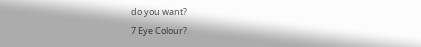do you want?
7 Eye Colour?